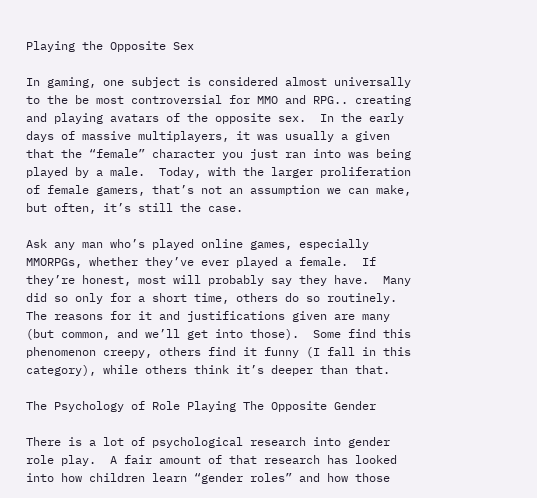Playing the Opposite Sex

In gaming, one subject is considered almost universally to the be most controversial for MMO and RPG.. creating and playing avatars of the opposite sex.  In the early days of massive multiplayers, it was usually a given that the “female” character you just ran into was being played by a male.  Today, with the larger proliferation of female gamers, that’s not an assumption we can make, but often, it’s still the case.

Ask any man who’s played online games, especially MMORPGs, whether they’ve ever played a female.  If they’re honest, most will probably say they have.  Many did so only for a short time, others do so routinely.  The reasons for it and justifications given are many (but common, and we’ll get into those).  Some find this phenomenon creepy, others find it funny (I fall in this category), while others think it’s deeper than that.

The Psychology of Role Playing The Opposite Gender

There is a lot of psychological research into gender role play.  A fair amount of that research has looked into how children learn “gender roles” and how those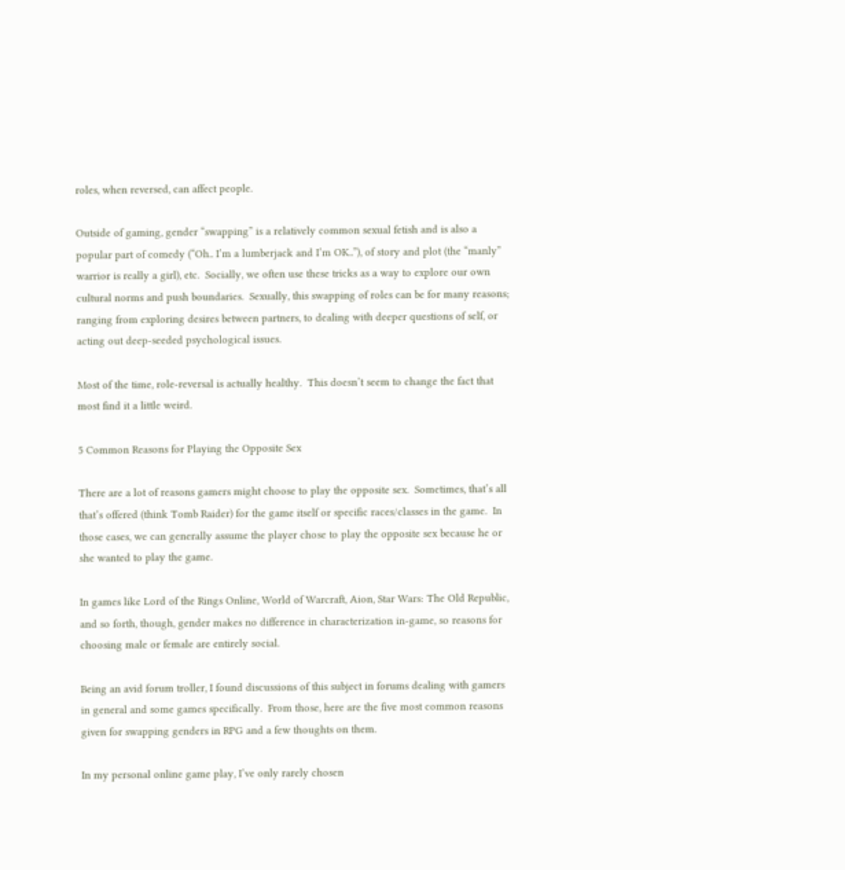roles, when reversed, can affect people.

Outside of gaming, gender “swapping” is a relatively common sexual fetish and is also a popular part of comedy (“Oh.. I’m a lumberjack and I’m OK..”), of story and plot (the “manly” warrior is really a girl), etc.  Socially, we often use these tricks as a way to explore our own cultural norms and push boundaries.  Sexually, this swapping of roles can be for many reasons; ranging from exploring desires between partners, to dealing with deeper questions of self, or acting out deep-seeded psychological issues.

Most of the time, role-reversal is actually healthy.  This doesn’t seem to change the fact that most find it a little weird.

5 Common Reasons for Playing the Opposite Sex

There are a lot of reasons gamers might choose to play the opposite sex.  Sometimes, that’s all that’s offered (think Tomb Raider) for the game itself or specific races/classes in the game.  In those cases, we can generally assume the player chose to play the opposite sex because he or she wanted to play the game.

In games like Lord of the Rings Online, World of Warcraft, Aion, Star Wars: The Old Republic, and so forth, though, gender makes no difference in characterization in-game, so reasons for choosing male or female are entirely social.

Being an avid forum troller, I found discussions of this subject in forums dealing with gamers in general and some games specifically.  From those, here are the five most common reasons given for swapping genders in RPG and a few thoughts on them.

In my personal online game play, I’ve only rarely chosen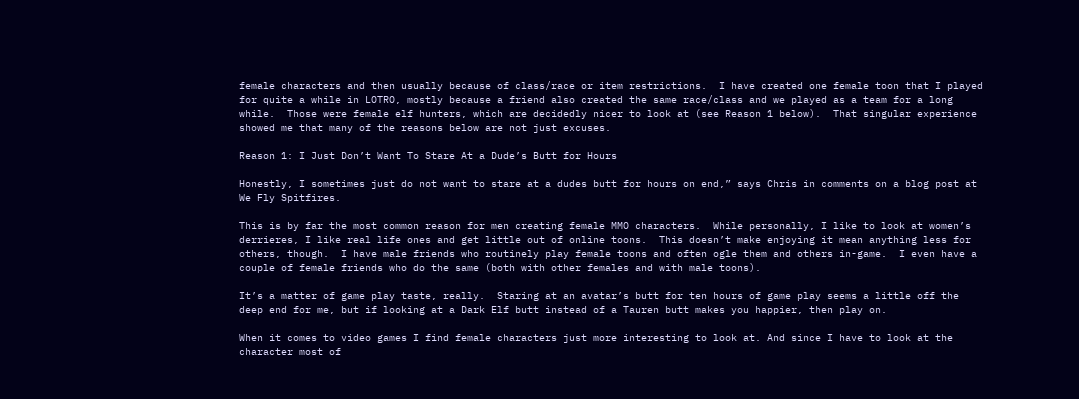female characters and then usually because of class/race or item restrictions.  I have created one female toon that I played for quite a while in LOTRO, mostly because a friend also created the same race/class and we played as a team for a long while.  Those were female elf hunters, which are decidedly nicer to look at (see Reason 1 below).  That singular experience showed me that many of the reasons below are not just excuses.

Reason 1: I Just Don’t Want To Stare At a Dude’s Butt for Hours

Honestly, I sometimes just do not want to stare at a dudes butt for hours on end,” says Chris in comments on a blog post at We Fly Spitfires.

This is by far the most common reason for men creating female MMO characters.  While personally, I like to look at women’s derrieres, I like real life ones and get little out of online toons.  This doesn’t make enjoying it mean anything less for others, though.  I have male friends who routinely play female toons and often ogle them and others in-game.  I even have a couple of female friends who do the same (both with other females and with male toons).

It’s a matter of game play taste, really.  Staring at an avatar’s butt for ten hours of game play seems a little off the deep end for me, but if looking at a Dark Elf butt instead of a Tauren butt makes you happier, then play on.

When it comes to video games I find female characters just more interesting to look at. And since I have to look at the character most of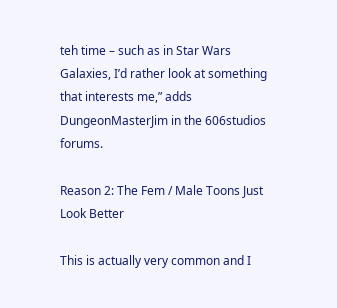teh time – such as in Star Wars Galaxies, I’d rather look at something that interests me,” adds DungeonMasterJim in the 606studios forums.

Reason 2: The Fem / Male Toons Just Look Better

This is actually very common and I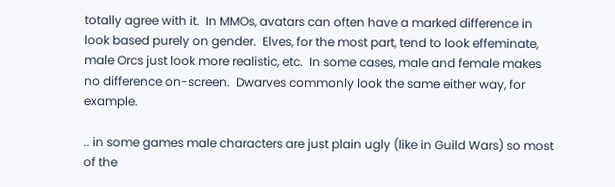totally agree with it.  In MMOs, avatars can often have a marked difference in look based purely on gender.  Elves, for the most part, tend to look effeminate, male Orcs just look more realistic, etc.  In some cases, male and female makes no difference on-screen.  Dwarves commonly look the same either way, for example.

.. in some games male characters are just plain ugly (like in Guild Wars) so most of the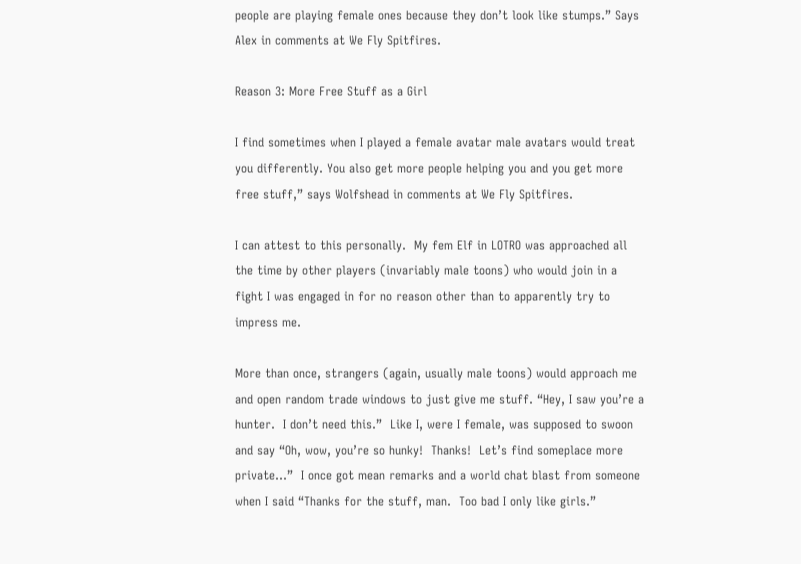people are playing female ones because they don’t look like stumps.” Says Alex in comments at We Fly Spitfires.

Reason 3: More Free Stuff as a Girl

I find sometimes when I played a female avatar male avatars would treat you differently. You also get more people helping you and you get more free stuff,” says Wolfshead in comments at We Fly Spitfires.

I can attest to this personally.  My fem Elf in LOTRO was approached all the time by other players (invariably male toons) who would join in a fight I was engaged in for no reason other than to apparently try to impress me.

More than once, strangers (again, usually male toons) would approach me and open random trade windows to just give me stuff. “Hey, I saw you’re a hunter.  I don’t need this.”  Like I, were I female, was supposed to swoon and say “Oh, wow, you’re so hunky!  Thanks!  Let’s find someplace more private…”  I once got mean remarks and a world chat blast from someone when I said “Thanks for the stuff, man.  Too bad I only like girls.”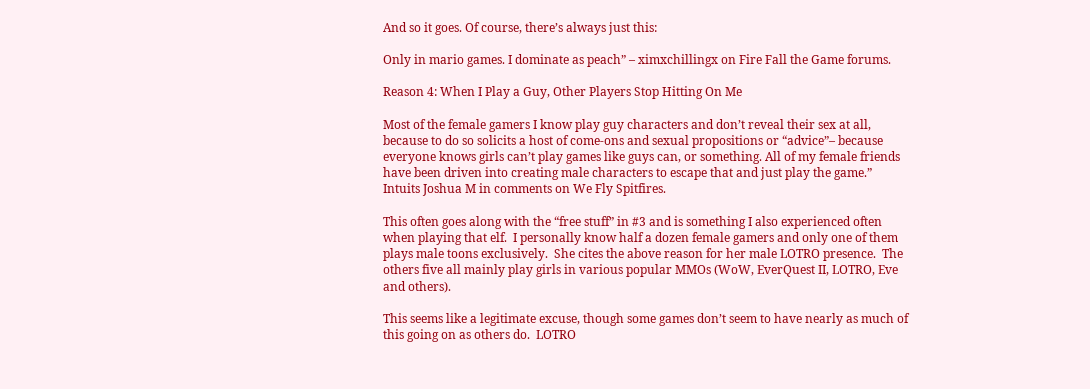And so it goes. Of course, there’s always just this:

Only in mario games. I dominate as peach” – ximxchillingx on Fire Fall the Game forums.

Reason 4: When I Play a Guy, Other Players Stop Hitting On Me

Most of the female gamers I know play guy characters and don’t reveal their sex at all, because to do so solicits a host of come-ons and sexual propositions or “advice”– because everyone knows girls can’t play games like guys can, or something. All of my female friends have been driven into creating male characters to escape that and just play the game.”  Intuits Joshua M in comments on We Fly Spitfires.

This often goes along with the “free stuff” in #3 and is something I also experienced often when playing that elf.  I personally know half a dozen female gamers and only one of them plays male toons exclusively.  She cites the above reason for her male LOTRO presence.  The others five all mainly play girls in various popular MMOs (WoW, EverQuest II, LOTRO, Eve and others).

This seems like a legitimate excuse, though some games don’t seem to have nearly as much of this going on as others do.  LOTRO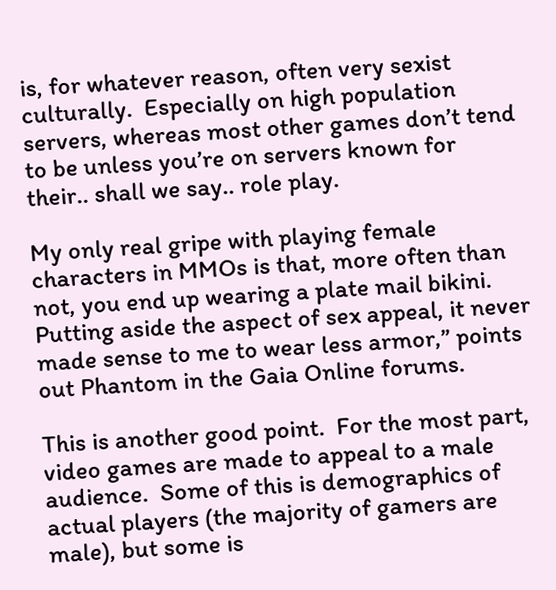is, for whatever reason, often very sexist culturally.  Especially on high population servers, whereas most other games don’t tend to be unless you’re on servers known for their.. shall we say.. role play.

My only real gripe with playing female characters in MMOs is that, more often than not, you end up wearing a plate mail bikini. Putting aside the aspect of sex appeal, it never made sense to me to wear less armor,” points out Phantom in the Gaia Online forums.

This is another good point.  For the most part, video games are made to appeal to a male audience.  Some of this is demographics of actual players (the majority of gamers are male), but some is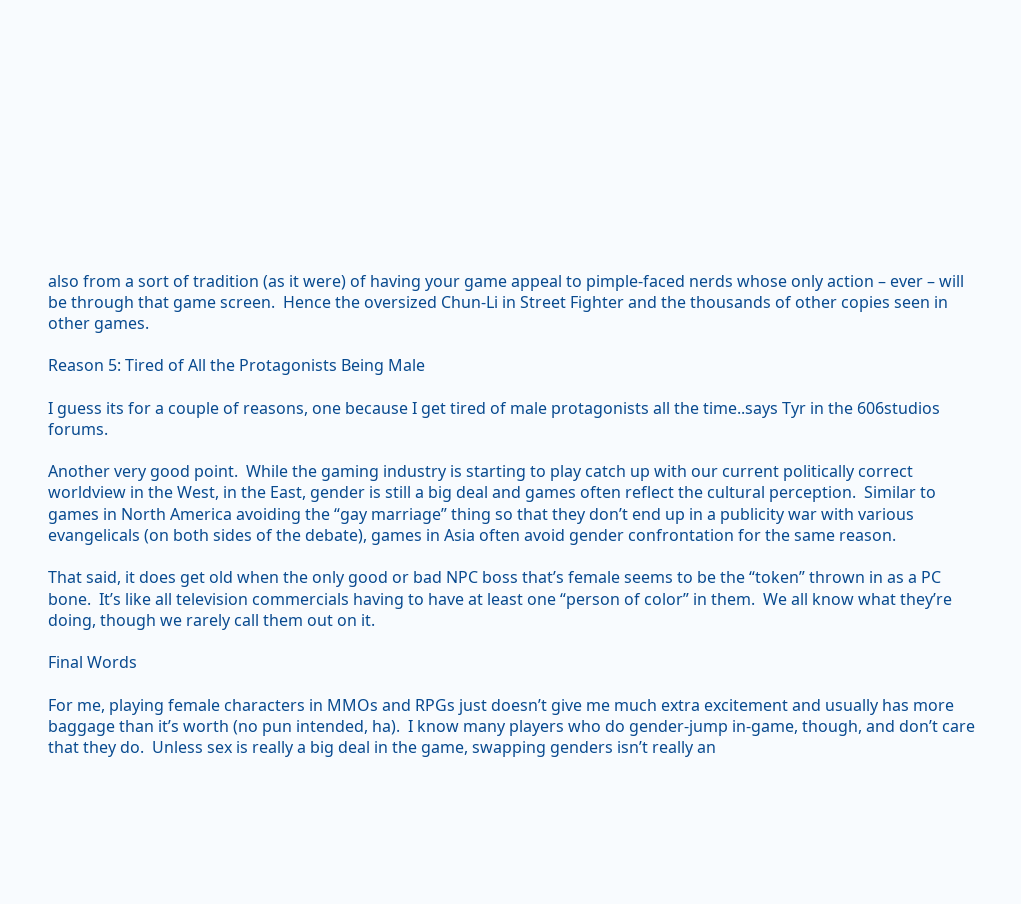also from a sort of tradition (as it were) of having your game appeal to pimple-faced nerds whose only action – ever – will be through that game screen.  Hence the oversized Chun-Li in Street Fighter and the thousands of other copies seen in other games.

Reason 5: Tired of All the Protagonists Being Male

I guess its for a couple of reasons, one because I get tired of male protagonists all the time..says Tyr in the 606studios forums.

Another very good point.  While the gaming industry is starting to play catch up with our current politically correct worldview in the West, in the East, gender is still a big deal and games often reflect the cultural perception.  Similar to games in North America avoiding the “gay marriage” thing so that they don’t end up in a publicity war with various evangelicals (on both sides of the debate), games in Asia often avoid gender confrontation for the same reason.

That said, it does get old when the only good or bad NPC boss that’s female seems to be the “token” thrown in as a PC bone.  It’s like all television commercials having to have at least one “person of color” in them.  We all know what they’re doing, though we rarely call them out on it.

Final Words

For me, playing female characters in MMOs and RPGs just doesn’t give me much extra excitement and usually has more baggage than it’s worth (no pun intended, ha).  I know many players who do gender-jump in-game, though, and don’t care that they do.  Unless sex is really a big deal in the game, swapping genders isn’t really an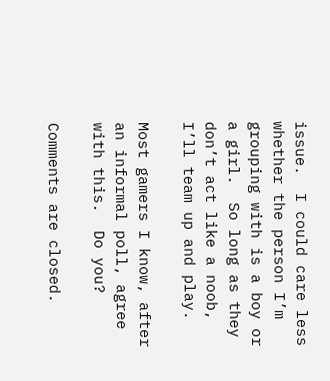issue.  I could care less whether the person I’m grouping with is a boy or a girl.  So long as they don’t act like a noob, I’ll team up and play.

Most gamers I know, after an informal poll, agree with this.  Do you?

Comments are closed.